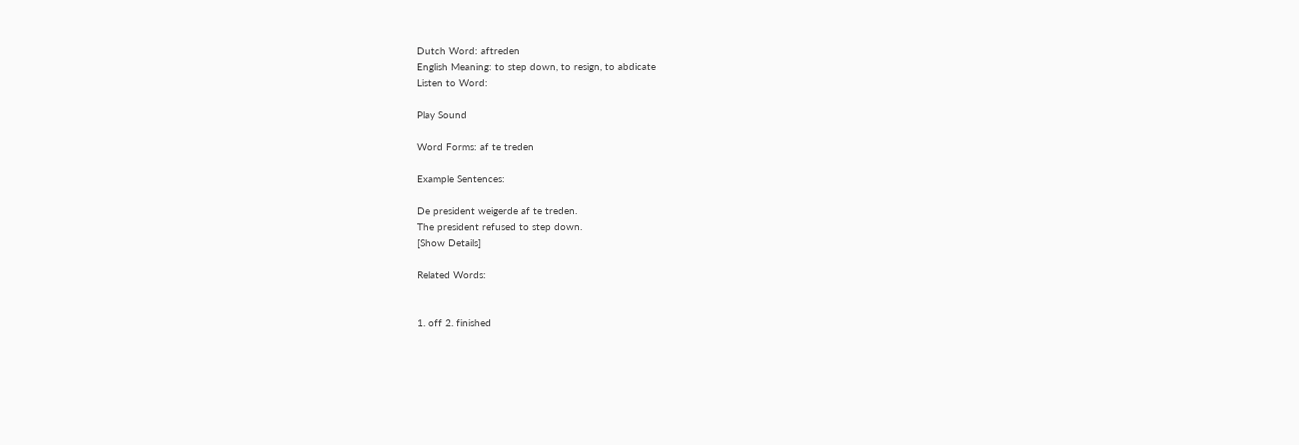Dutch Word: aftreden
English Meaning: to step down, to resign, to abdicate
Listen to Word:

Play Sound

Word Forms: af te treden

Example Sentences:

De president weigerde af te treden.
The president refused to step down.
[Show Details]

Related Words:


1. off 2. finished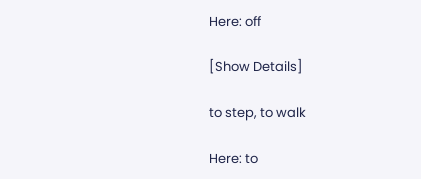Here: off

[Show Details]

to step, to walk

Here: to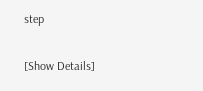step

[Show Details]